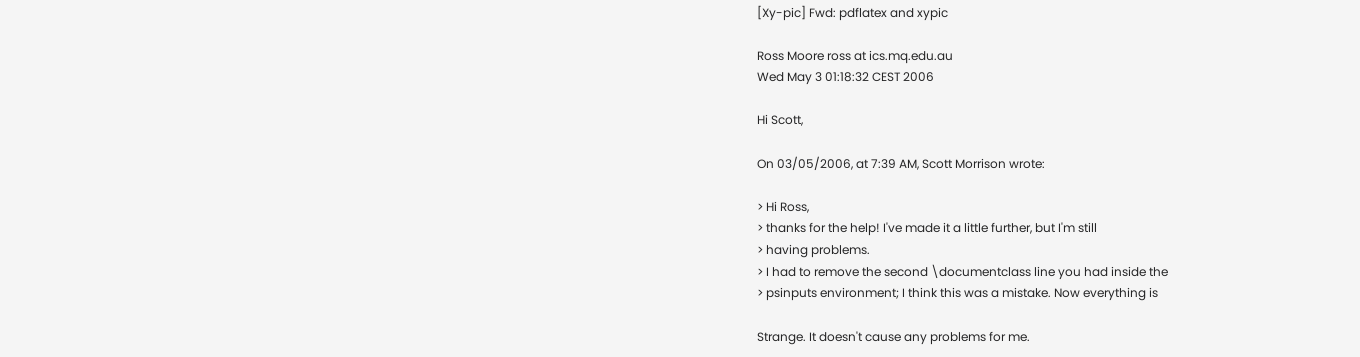[Xy-pic] Fwd: pdflatex and xypic

Ross Moore ross at ics.mq.edu.au
Wed May 3 01:18:32 CEST 2006

Hi Scott,

On 03/05/2006, at 7:39 AM, Scott Morrison wrote:

> Hi Ross,
> thanks for the help! I've made it a little further, but I'm still
> having problems.
> I had to remove the second \documentclass line you had inside the
> psinputs environment; I think this was a mistake. Now everything is

Strange. It doesn't cause any problems for me.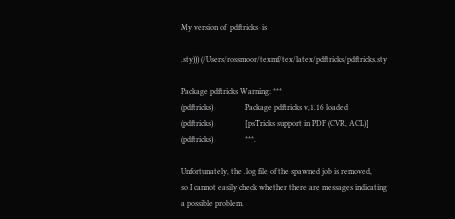My version of  pdftricks  is

.sty))) (/Users/rossmoor/texmf/tex/latex/pdftricks/pdftricks.sty

Package pdftricks Warning: ***
(pdftricks)                Package pdftricks v,1.16 loaded
(pdftricks)                [psTricks support in PDF (CVR, ACL)]
(pdftricks)                ***.

Unfortunately, the .log file of the spawned job is removed,
so I cannot easily check whether there are messages indicating
a possible problem.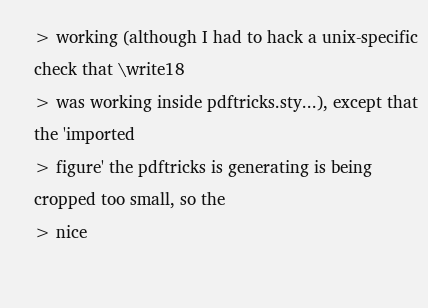> working (although I had to hack a unix-specific check that \write18
> was working inside pdftricks.sty...), except that the 'imported
> figure' the pdftricks is generating is being cropped too small, so the
> nice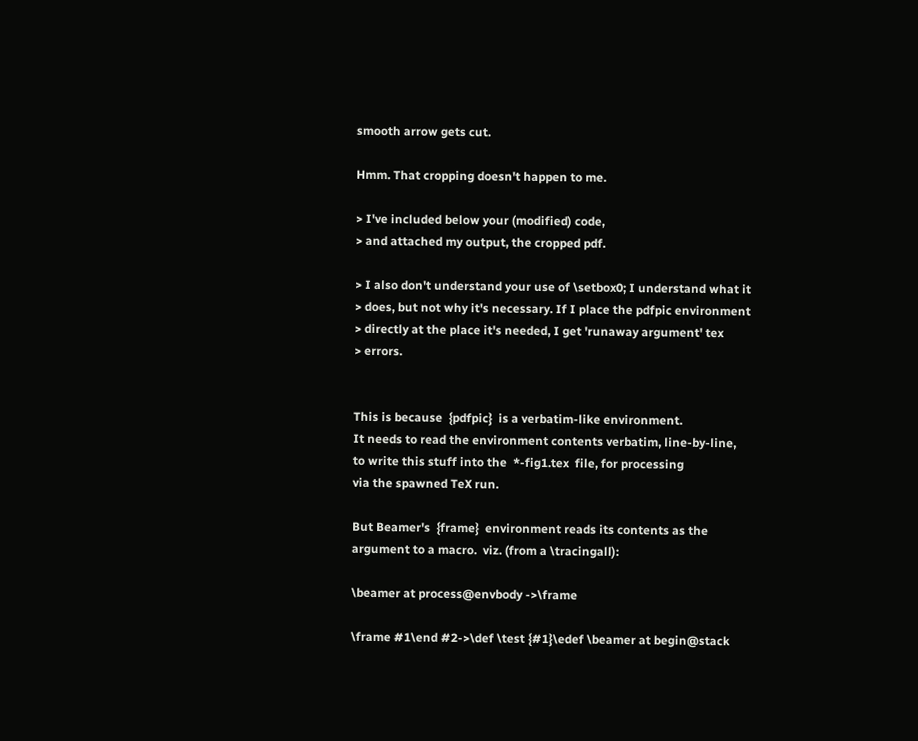smooth arrow gets cut.

Hmm. That cropping doesn't happen to me.

> I've included below your (modified) code,
> and attached my output, the cropped pdf.

> I also don't understand your use of \setbox0; I understand what it
> does, but not why it's necessary. If I place the pdfpic environment
> directly at the place it's needed, I get 'runaway argument' tex
> errors.


This is because  {pdfpic}  is a verbatim-like environment.
It needs to read the environment contents verbatim, line-by-line,
to write this stuff into the  *-fig1.tex  file, for processing
via the spawned TeX run.

But Beamer's  {frame}  environment reads its contents as the
argument to a macro.  viz. (from a \tracingall):

\beamer at process@envbody ->\frame

\frame #1\end #2->\def \test {#1}\edef \beamer at begin@stack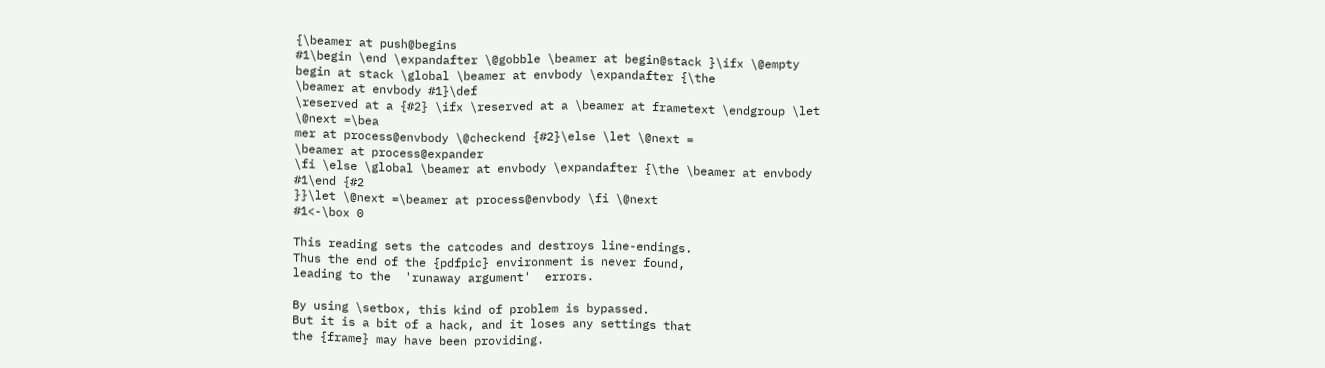{\beamer at push@begins
#1\begin \end \expandafter \@gobble \beamer at begin@stack }\ifx \@empty
begin at stack \global \beamer at envbody \expandafter {\the
\beamer at envbody #1}\def
\reserved at a {#2} \ifx \reserved at a \beamer at frametext \endgroup \let
\@next =\bea
mer at process@envbody \@checkend {#2}\else \let \@next =
\beamer at process@expander
\fi \else \global \beamer at envbody \expandafter {\the \beamer at envbody
#1\end {#2
}}\let \@next =\beamer at process@envbody \fi \@next
#1<-\box 0

This reading sets the catcodes and destroys line-endings.
Thus the end of the {pdfpic} environment is never found,
leading to the  'runaway argument'  errors.

By using \setbox, this kind of problem is bypassed.
But it is a bit of a hack, and it loses any settings that
the {frame} may have been providing.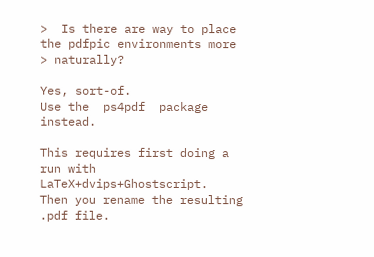>  Is there are way to place the pdfpic environments more
> naturally?

Yes, sort-of.
Use the  ps4pdf  package instead.

This requires first doing a run with  LaTeX+dvips+Ghostscript.
Then you rename the resulting .pdf file.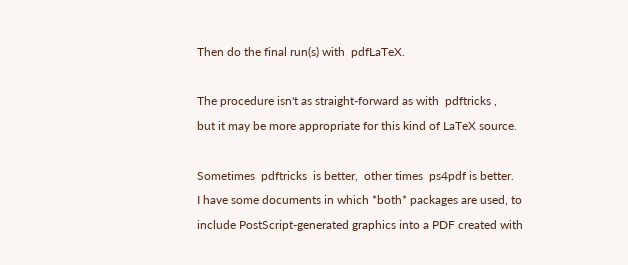Then do the final run(s) with  pdfLaTeX.

The procedure isn't as straight-forward as with  pdftricks ,
but it may be more appropriate for this kind of LaTeX source.

Sometimes  pdftricks  is better,  other times  ps4pdf is better.
I have some documents in which *both* packages are used, to
include PostScript-generated graphics into a PDF created with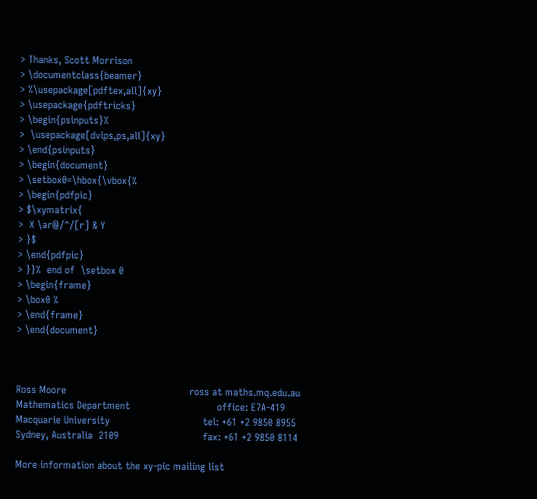> Thanks, Scott Morrison
> \documentclass{beamer}
> %\usepackage[pdftex,all]{xy}
> \usepackage{pdftricks}
> \begin{psinputs}%
>  \usepackage[dvips,ps,all]{xy}
> \end{psinputs}
> \begin{document}
> \setbox0=\hbox{\vbox{%
> \begin{pdfpic}
> $\xymatrix{
>  X \ar@/^/[r] & Y
> }$
> \end{pdfpic}
> }}%  end of  \setbox 0
> \begin{frame}
> \box0 %
> \end{frame}
> \end{document}



Ross Moore                                         ross at maths.mq.edu.au
Mathematics Department                             office: E7A-419
Macquarie University                               tel: +61 +2 9850 8955
Sydney, Australia  2109                            fax: +61 +2 9850 8114

More information about the xy-pic mailing list